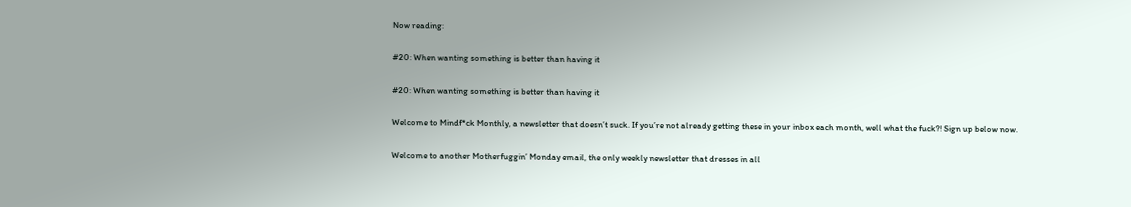Now reading:

#20: When wanting something is better than having it

#20: When wanting something is better than having it

Welcome to Mindf*ck Monthly, a newsletter that doesn’t suck. If you’re not already getting these in your inbox each month, well what the fuck?! Sign up below now.

Welcome to another Motherfuggin’ Monday email, the only weekly newsletter that dresses in all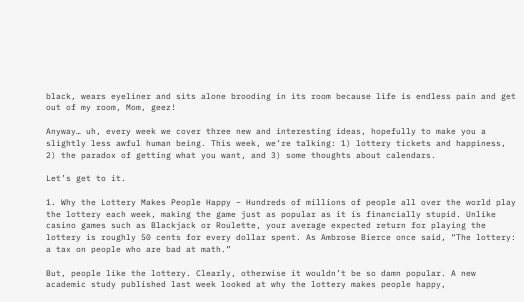black, wears eyeliner and sits alone brooding in its room because life is endless pain and get out of my room, Mom, geez!

Anyway… uh, every week we cover three new and interesting ideas, hopefully to make you a slightly less awful human being. This week, we’re talking: 1) lottery tickets and happiness, 2) the paradox of getting what you want, and 3) some thoughts about calendars.

Let’s get to it.

1. Why the Lottery Makes People Happy – Hundreds of millions of people all over the world play the lottery each week, making the game just as popular as it is financially stupid. Unlike casino games such as Blackjack or Roulette, your average expected return for playing the lottery is roughly 50 cents for every dollar spent. As Ambrose Bierce once said, “The lottery: a tax on people who are bad at math.”

But, people like the lottery. Clearly, otherwise it wouldn’t be so damn popular. A new academic study published last week looked at why the lottery makes people happy,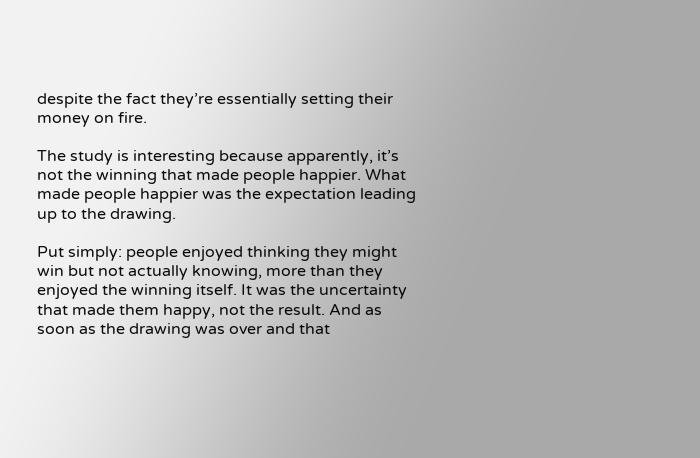despite the fact they’re essentially setting their money on fire.

The study is interesting because apparently, it’s not the winning that made people happier. What made people happier was the expectation leading up to the drawing.

Put simply: people enjoyed thinking they might win but not actually knowing, more than they enjoyed the winning itself. It was the uncertainty that made them happy, not the result. And as soon as the drawing was over and that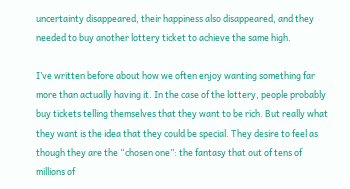uncertainty disappeared, their happiness also disappeared, and they needed to buy another lottery ticket to achieve the same high.

I’ve written before about how we often enjoy wanting something far more than actually having it. In the case of the lottery, people probably buy tickets telling themselves that they want to be rich. But really what they want is the idea that they could be special. They desire to feel as though they are the “chosen one”: the fantasy that out of tens of millions of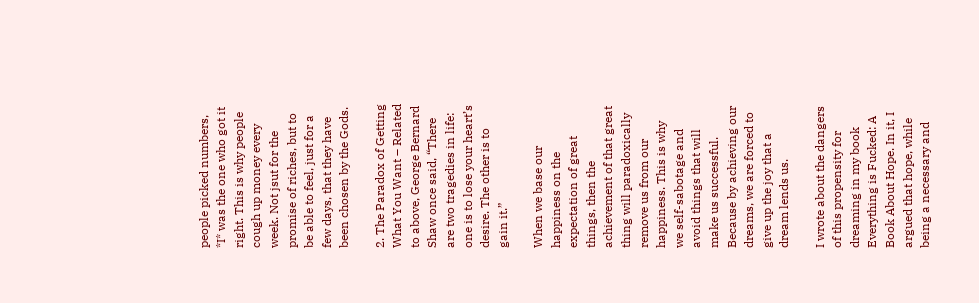people picked numbers, *I* was the one who got it right. This is why people cough up money every week. Not jsut for the promise of riches, but to be able to feel, just for a few days, that they have been chosen by the Gods.

2. The Paradox of Getting What You Want – Related to above, George Bernard Shaw once said, “There are two tragedies in life: one is to lose your heart’s desire. The other is to gain it.”

When we base our happiness on the expectation of great things, then the achievement of that great thing will paradoxically remove us from our happiness. This is why we self-sabotage and avoid things that will make us successful. Because by achieving our dreams, we are forced to give up the joy that a dream lends us.

I wrote about the dangers of this propensity for dreaming in my book Everything is Fucked: A Book About Hope. In it, I argued that hope, while being a necessary and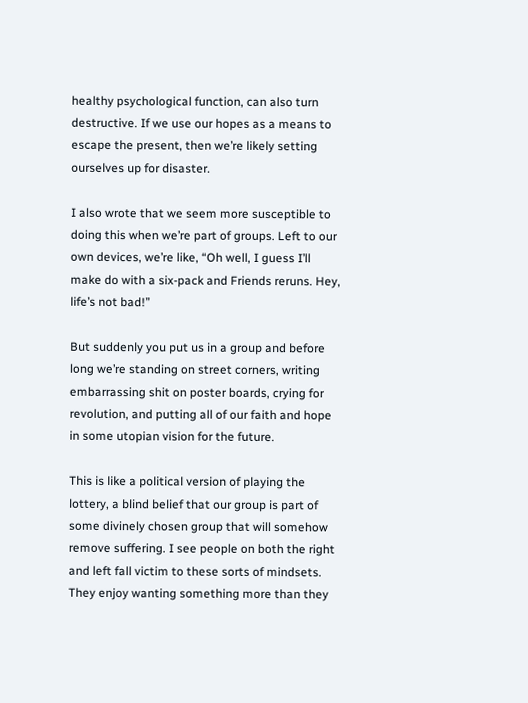healthy psychological function, can also turn destructive. If we use our hopes as a means to escape the present, then we’re likely setting ourselves up for disaster.

I also wrote that we seem more susceptible to doing this when we’re part of groups. Left to our own devices, we’re like, “Oh well, I guess I’ll make do with a six-pack and Friends reruns. Hey, life’s not bad!”

But suddenly you put us in a group and before long we’re standing on street corners, writing embarrassing shit on poster boards, crying for revolution, and putting all of our faith and hope in some utopian vision for the future.

This is like a political version of playing the lottery, a blind belief that our group is part of some divinely chosen group that will somehow remove suffering. I see people on both the right and left fall victim to these sorts of mindsets. They enjoy wanting something more than they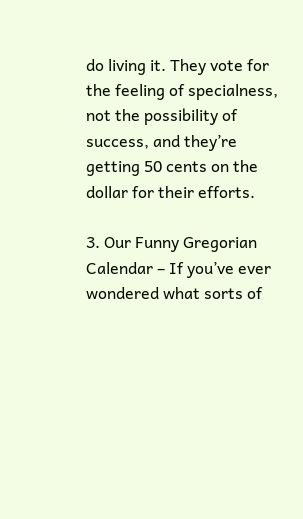do living it. They vote for the feeling of specialness, not the possibility of success, and they’re getting 50 cents on the dollar for their efforts.

3. Our Funny Gregorian Calendar – If you’ve ever wondered what sorts of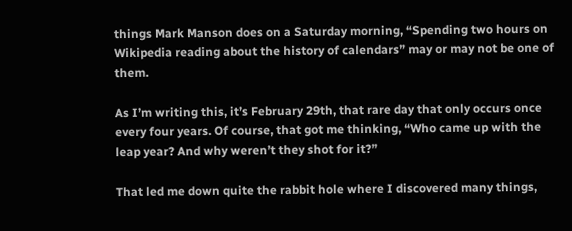things Mark Manson does on a Saturday morning, “Spending two hours on Wikipedia reading about the history of calendars” may or may not be one of them.

As I’m writing this, it’s February 29th, that rare day that only occurs once every four years. Of course, that got me thinking, “Who came up with the leap year? And why weren’t they shot for it?”

That led me down quite the rabbit hole where I discovered many things,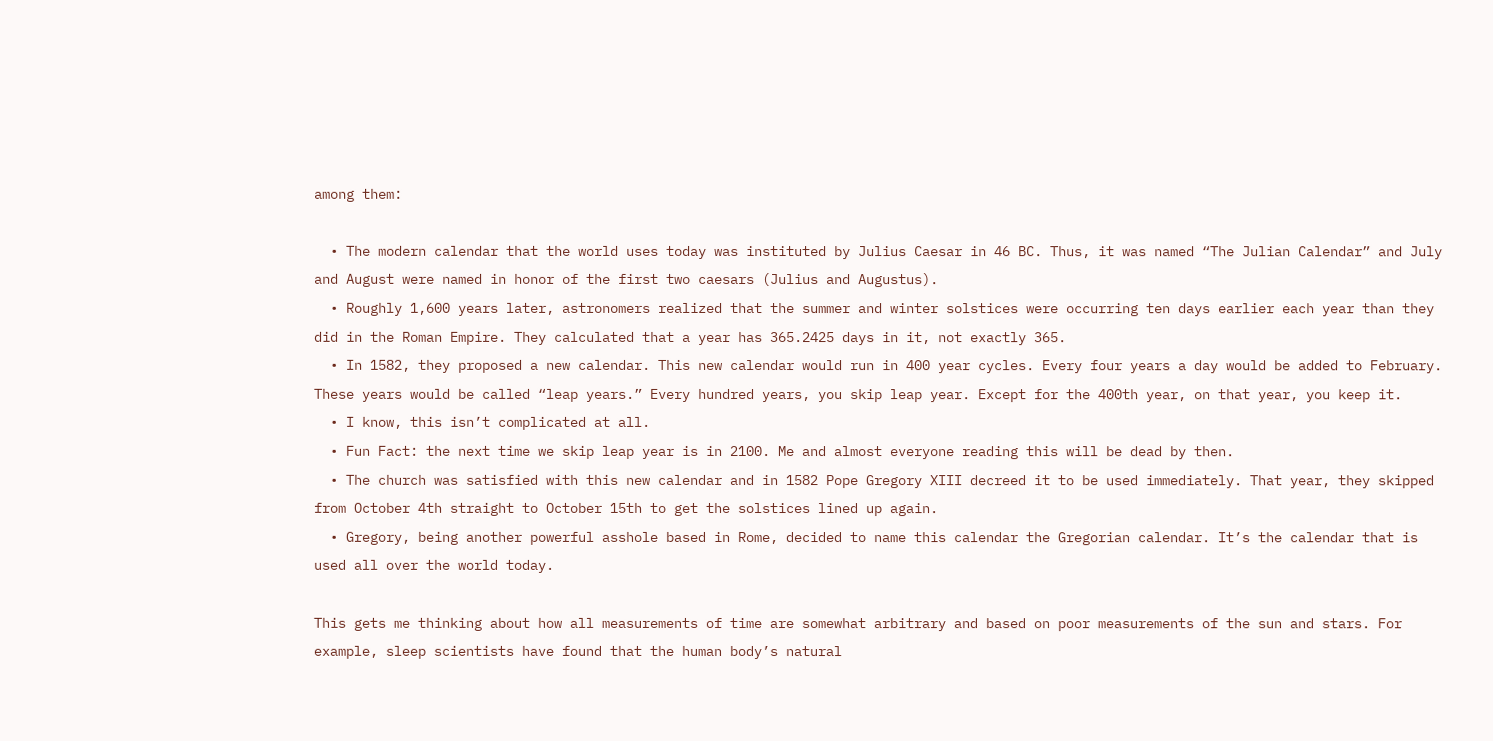among them:

  • The modern calendar that the world uses today was instituted by Julius Caesar in 46 BC. Thus, it was named “The Julian Calendar” and July and August were named in honor of the first two caesars (Julius and Augustus).
  • Roughly 1,600 years later, astronomers realized that the summer and winter solstices were occurring ten days earlier each year than they did in the Roman Empire. They calculated that a year has 365.2425 days in it, not exactly 365.
  • In 1582, they proposed a new calendar. This new calendar would run in 400 year cycles. Every four years a day would be added to February. These years would be called “leap years.” Every hundred years, you skip leap year. Except for the 400th year, on that year, you keep it.
  • I know, this isn’t complicated at all.
  • Fun Fact: the next time we skip leap year is in 2100. Me and almost everyone reading this will be dead by then.
  • The church was satisfied with this new calendar and in 1582 Pope Gregory XIII decreed it to be used immediately. That year, they skipped from October 4th straight to October 15th to get the solstices lined up again.
  • Gregory, being another powerful asshole based in Rome, decided to name this calendar the Gregorian calendar. It’s the calendar that is used all over the world today.

This gets me thinking about how all measurements of time are somewhat arbitrary and based on poor measurements of the sun and stars. For example, sleep scientists have found that the human body’s natural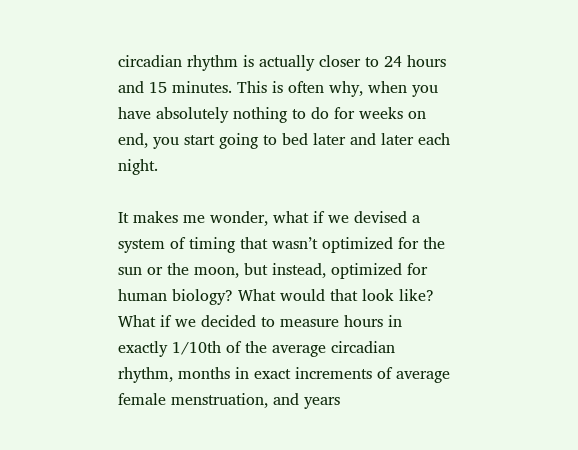circadian rhythm is actually closer to 24 hours and 15 minutes. This is often why, when you have absolutely nothing to do for weeks on end, you start going to bed later and later each night.

It makes me wonder, what if we devised a system of timing that wasn’t optimized for the sun or the moon, but instead, optimized for human biology? What would that look like? What if we decided to measure hours in exactly 1/10th of the average circadian rhythm, months in exact increments of average female menstruation, and years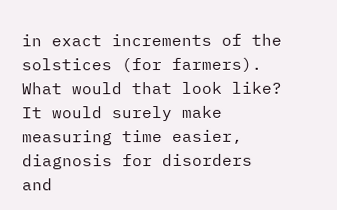in exact increments of the solstices (for farmers). What would that look like? It would surely make measuring time easier, diagnosis for disorders and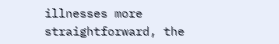illnesses more straightforward, the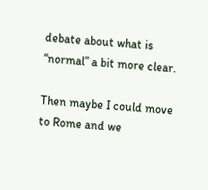debate about what is “normal” a bit more clear.

Then maybe I could move to Rome and we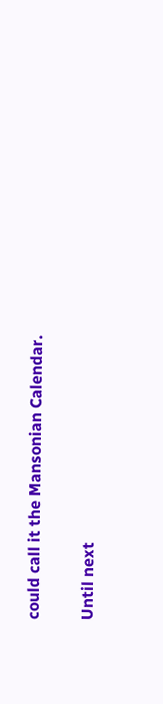could call it the Mansonian Calendar.

Until next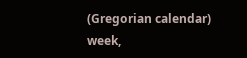(Gregorian calendar) week,